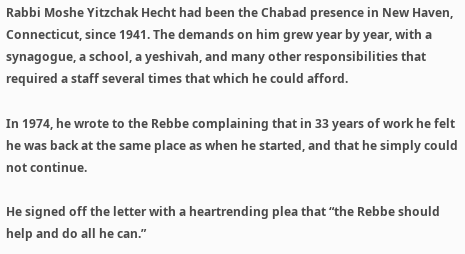Rabbi Moshe Yitzchak Hecht had been the Chabad presence in New Haven, Connecticut, since 1941. The demands on him grew year by year, with a synagogue, a school, a yeshivah, and many other responsibilities that required a staff several times that which he could afford.

In 1974, he wrote to the Rebbe complaining that in 33 years of work he felt he was back at the same place as when he started, and that he simply could not continue.

He signed off the letter with a heartrending plea that “the Rebbe should help and do all he can.”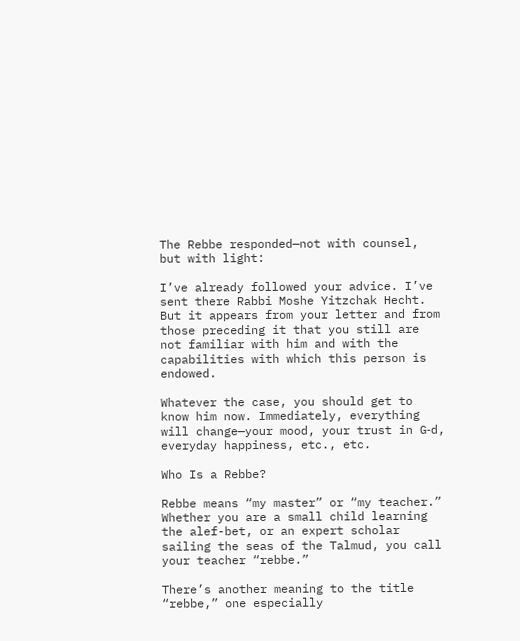The Rebbe responded—not with counsel, but with light:

I’ve already followed your advice. I’ve sent there Rabbi Moshe Yitzchak Hecht. But it appears from your letter and from those preceding it that you still are not familiar with him and with the capabilities with which this person is endowed.

Whatever the case, you should get to know him now. Immediately, everything will change—your mood, your trust in G‑d, everyday happiness, etc., etc.

Who Is a Rebbe?

Rebbe means “my master” or “my teacher.” Whether you are a small child learning the alef-bet, or an expert scholar sailing the seas of the Talmud, you call your teacher “rebbe.”

There’s another meaning to the title “rebbe,” one especially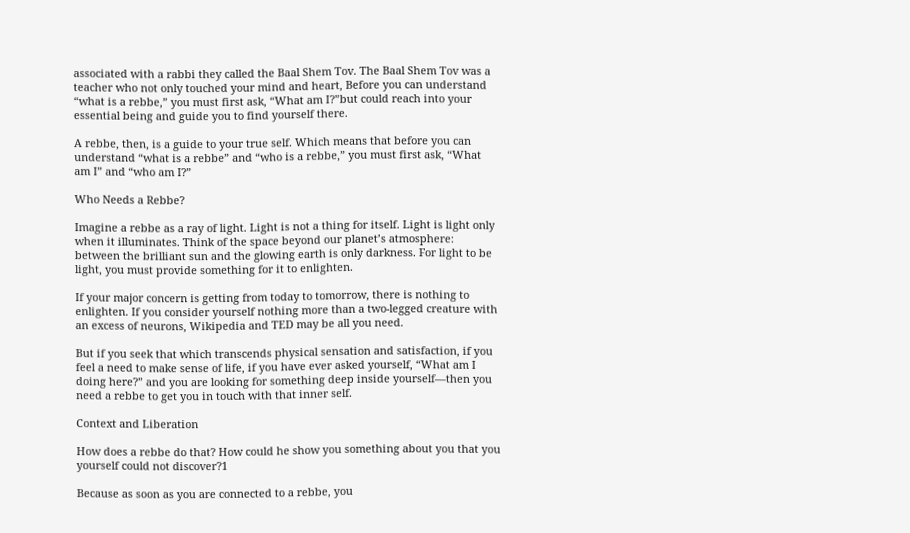associated with a rabbi they called the Baal Shem Tov. The Baal Shem Tov was a teacher who not only touched your mind and heart, Before you can understand “what is a rebbe,” you must first ask, “What am I?”but could reach into your essential being and guide you to find yourself there.

A rebbe, then, is a guide to your true self. Which means that before you can understand “what is a rebbe” and “who is a rebbe,” you must first ask, “What am I” and “who am I?”

Who Needs a Rebbe?

Imagine a rebbe as a ray of light. Light is not a thing for itself. Light is light only when it illuminates. Think of the space beyond our planet’s atmosphere: between the brilliant sun and the glowing earth is only darkness. For light to be light, you must provide something for it to enlighten.

If your major concern is getting from today to tomorrow, there is nothing to enlighten. If you consider yourself nothing more than a two-legged creature with an excess of neurons, Wikipedia and TED may be all you need.

But if you seek that which transcends physical sensation and satisfaction, if you feel a need to make sense of life, if you have ever asked yourself, “What am I doing here?” and you are looking for something deep inside yourself—then you need a rebbe to get you in touch with that inner self.

Context and Liberation

How does a rebbe do that? How could he show you something about you that you yourself could not discover?1

Because as soon as you are connected to a rebbe, you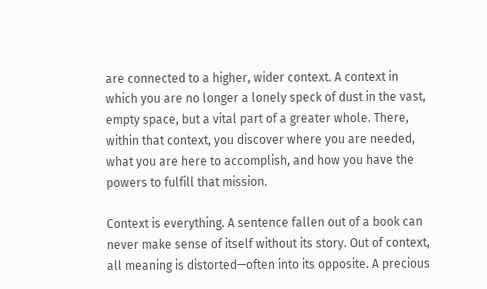are connected to a higher, wider context. A context in which you are no longer a lonely speck of dust in the vast, empty space, but a vital part of a greater whole. There, within that context, you discover where you are needed, what you are here to accomplish, and how you have the powers to fulfill that mission.

Context is everything. A sentence fallen out of a book can never make sense of itself without its story. Out of context, all meaning is distorted—often into its opposite. A precious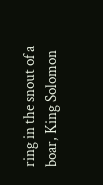ring in the snout of a boar, King Solomon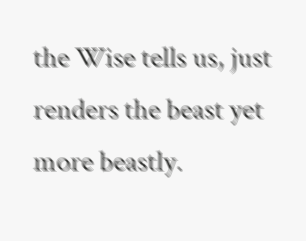the Wise tells us, just renders the beast yet more beastly.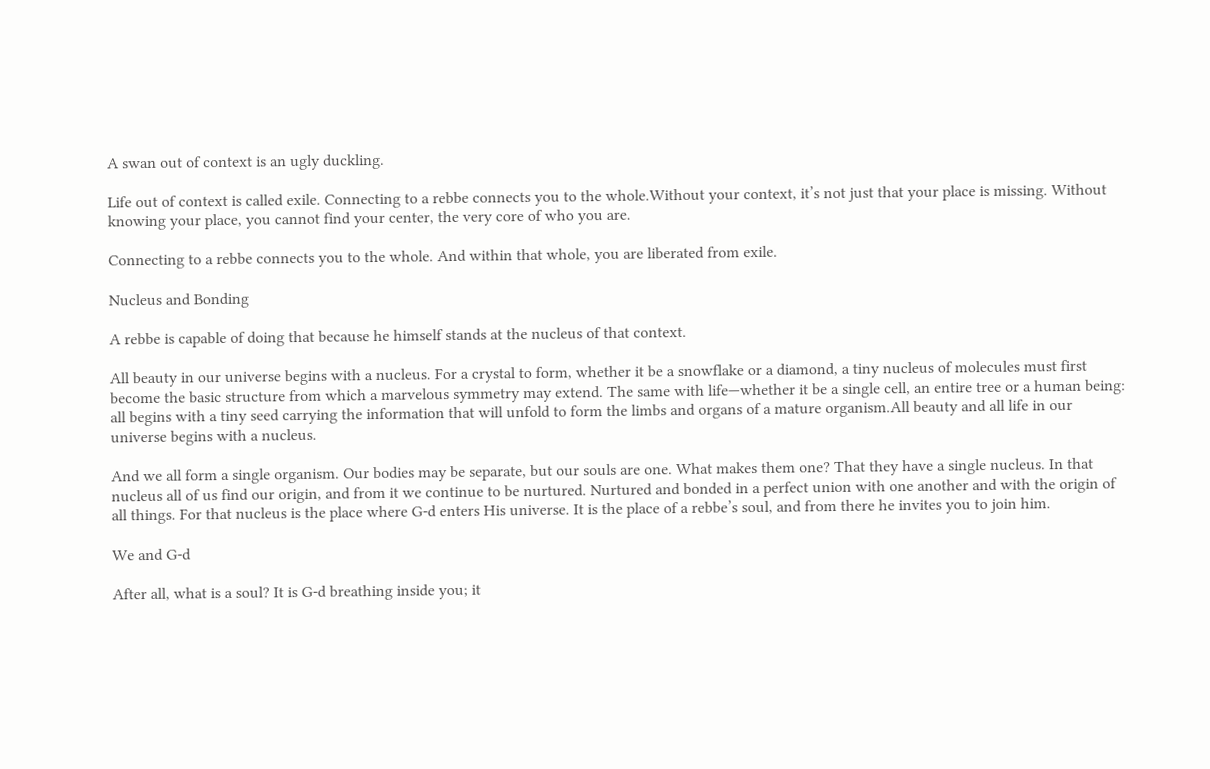A swan out of context is an ugly duckling.

Life out of context is called exile. Connecting to a rebbe connects you to the whole.Without your context, it’s not just that your place is missing. Without knowing your place, you cannot find your center, the very core of who you are.

Connecting to a rebbe connects you to the whole. And within that whole, you are liberated from exile.

Nucleus and Bonding

A rebbe is capable of doing that because he himself stands at the nucleus of that context.

All beauty in our universe begins with a nucleus. For a crystal to form, whether it be a snowflake or a diamond, a tiny nucleus of molecules must first become the basic structure from which a marvelous symmetry may extend. The same with life—whether it be a single cell, an entire tree or a human being: all begins with a tiny seed carrying the information that will unfold to form the limbs and organs of a mature organism.All beauty and all life in our universe begins with a nucleus.

And we all form a single organism. Our bodies may be separate, but our souls are one. What makes them one? That they have a single nucleus. In that nucleus all of us find our origin, and from it we continue to be nurtured. Nurtured and bonded in a perfect union with one another and with the origin of all things. For that nucleus is the place where G‑d enters His universe. It is the place of a rebbe’s soul, and from there he invites you to join him.

We and G‑d

After all, what is a soul? It is G‑d breathing inside you; it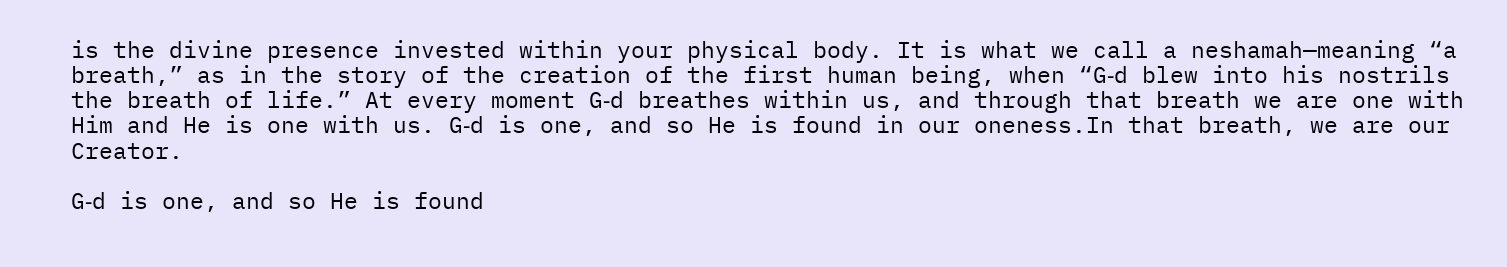is the divine presence invested within your physical body. It is what we call a neshamah—meaning “a breath,” as in the story of the creation of the first human being, when “G‑d blew into his nostrils the breath of life.” At every moment G‑d breathes within us, and through that breath we are one with Him and He is one with us. G‑d is one, and so He is found in our oneness.In that breath, we are our Creator.

G‑d is one, and so He is found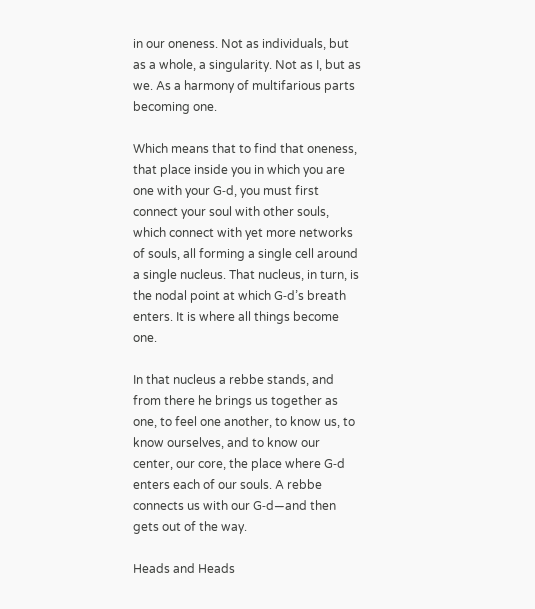in our oneness. Not as individuals, but as a whole, a singularity. Not as I, but as we. As a harmony of multifarious parts becoming one.

Which means that to find that oneness, that place inside you in which you are one with your G‑d, you must first connect your soul with other souls, which connect with yet more networks of souls, all forming a single cell around a single nucleus. That nucleus, in turn, is the nodal point at which G‑d’s breath enters. It is where all things become one.

In that nucleus a rebbe stands, and from there he brings us together as one, to feel one another, to know us, to know ourselves, and to know our center, our core, the place where G‑d enters each of our souls. A rebbe connects us with our G‑d—and then gets out of the way.

Heads and Heads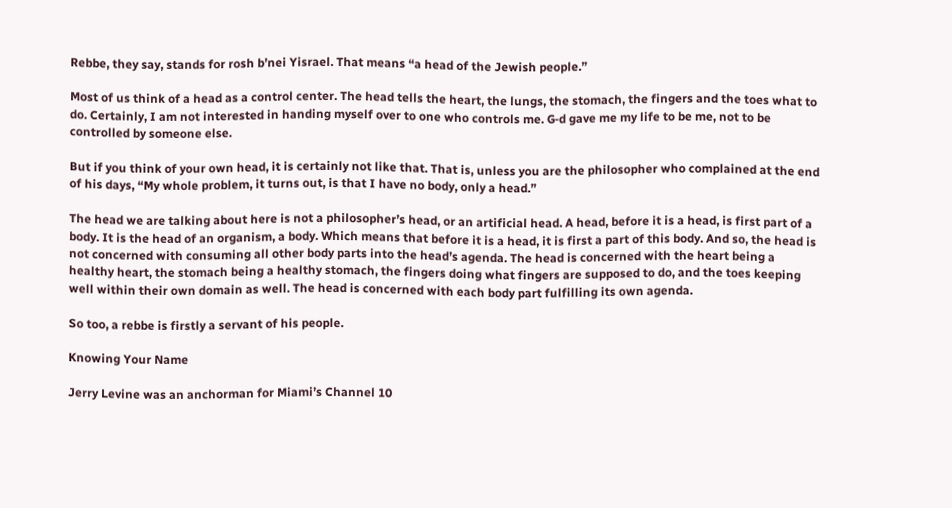Rebbe, they say, stands for rosh b’nei Yisrael. That means “a head of the Jewish people.”

Most of us think of a head as a control center. The head tells the heart, the lungs, the stomach, the fingers and the toes what to do. Certainly, I am not interested in handing myself over to one who controls me. G‑d gave me my life to be me, not to be controlled by someone else.

But if you think of your own head, it is certainly not like that. That is, unless you are the philosopher who complained at the end of his days, “My whole problem, it turns out, is that I have no body, only a head.”

The head we are talking about here is not a philosopher’s head, or an artificial head. A head, before it is a head, is first part of a body. It is the head of an organism, a body. Which means that before it is a head, it is first a part of this body. And so, the head is not concerned with consuming all other body parts into the head’s agenda. The head is concerned with the heart being a healthy heart, the stomach being a healthy stomach, the fingers doing what fingers are supposed to do, and the toes keeping well within their own domain as well. The head is concerned with each body part fulfilling its own agenda.

So too, a rebbe is firstly a servant of his people.

Knowing Your Name

Jerry Levine was an anchorman for Miami’s Channel 10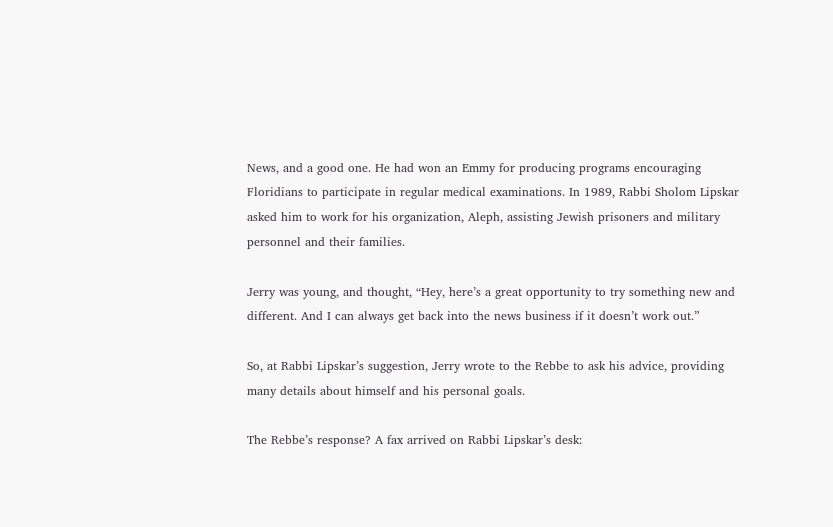News, and a good one. He had won an Emmy for producing programs encouraging Floridians to participate in regular medical examinations. In 1989, Rabbi Sholom Lipskar asked him to work for his organization, Aleph, assisting Jewish prisoners and military personnel and their families.

Jerry was young, and thought, “Hey, here’s a great opportunity to try something new and different. And I can always get back into the news business if it doesn’t work out.”

So, at Rabbi Lipskar’s suggestion, Jerry wrote to the Rebbe to ask his advice, providing many details about himself and his personal goals.

The Rebbe’s response? A fax arrived on Rabbi Lipskar’s desk: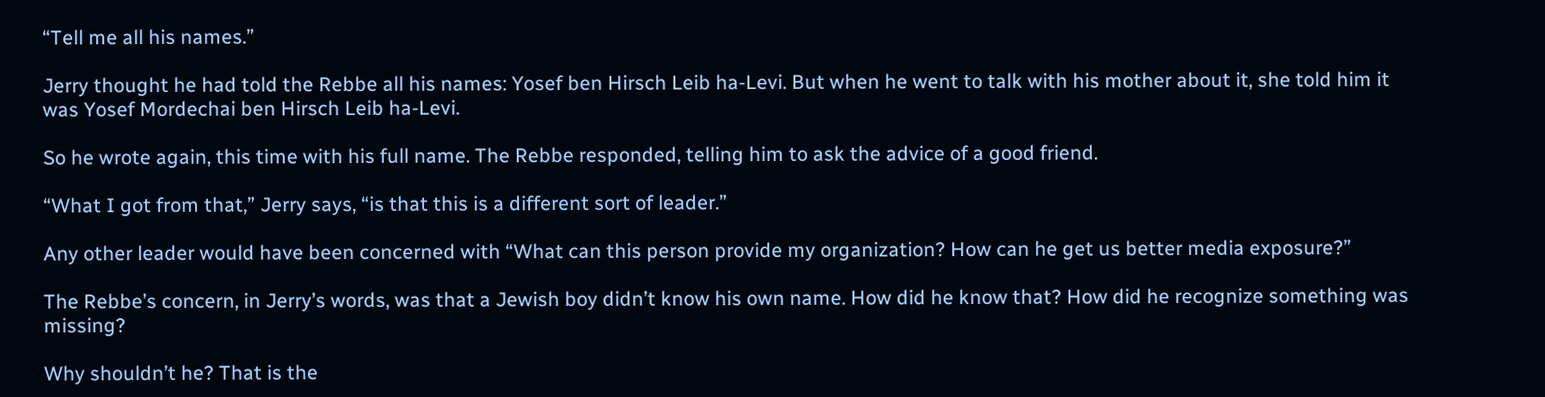“Tell me all his names.”

Jerry thought he had told the Rebbe all his names: Yosef ben Hirsch Leib ha-Levi. But when he went to talk with his mother about it, she told him it was Yosef Mordechai ben Hirsch Leib ha-Levi.

So he wrote again, this time with his full name. The Rebbe responded, telling him to ask the advice of a good friend.

“What I got from that,” Jerry says, “is that this is a different sort of leader.”

Any other leader would have been concerned with “What can this person provide my organization? How can he get us better media exposure?”

The Rebbe’s concern, in Jerry’s words, was that a Jewish boy didn’t know his own name. How did he know that? How did he recognize something was missing?

Why shouldn’t he? That is the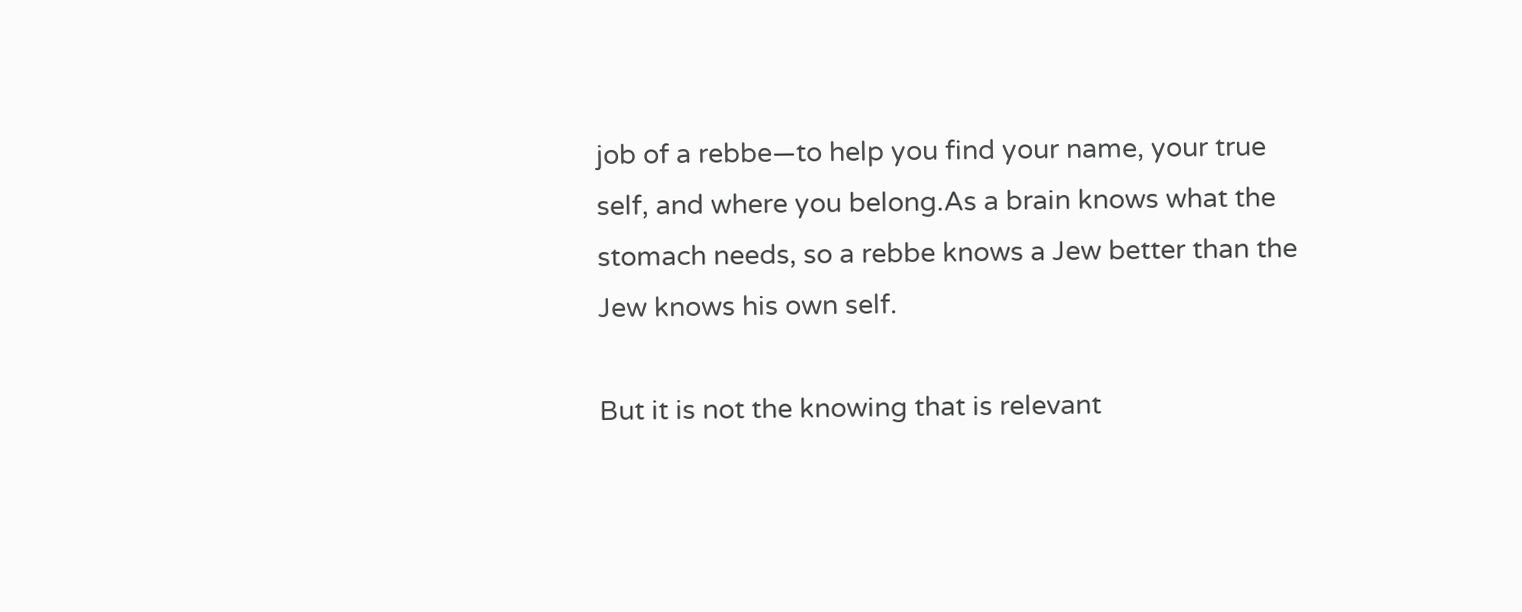job of a rebbe—to help you find your name, your true self, and where you belong.As a brain knows what the stomach needs, so a rebbe knows a Jew better than the Jew knows his own self.

But it is not the knowing that is relevant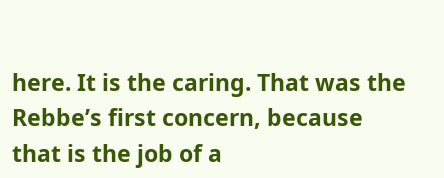here. It is the caring. That was the Rebbe’s first concern, because that is the job of a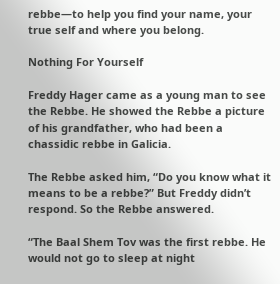rebbe—to help you find your name, your true self and where you belong.

Nothing For Yourself

Freddy Hager came as a young man to see the Rebbe. He showed the Rebbe a picture of his grandfather, who had been a chassidic rebbe in Galicia.

The Rebbe asked him, “Do you know what it means to be a rebbe?” But Freddy didn’t respond. So the Rebbe answered.

“The Baal Shem Tov was the first rebbe. He would not go to sleep at night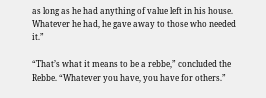as long as he had anything of value left in his house. Whatever he had, he gave away to those who needed it.”

“That’s what it means to be a rebbe,” concluded the Rebbe. “Whatever you have, you have for others.”